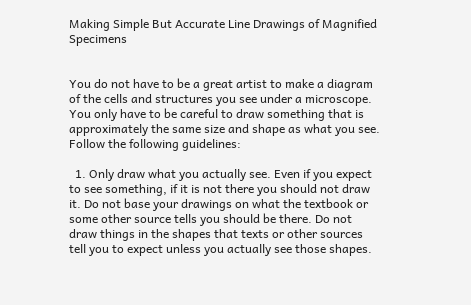Making Simple But Accurate Line Drawings of Magnified Specimens


You do not have to be a great artist to make a diagram of the cells and structures you see under a microscope. You only have to be careful to draw something that is approximately the same size and shape as what you see. Follow the following guidelines:

  1. Only draw what you actually see. Even if you expect to see something, if it is not there you should not draw it. Do not base your drawings on what the textbook or some other source tells you should be there. Do not draw things in the shapes that texts or other sources tell you to expect unless you actually see those shapes.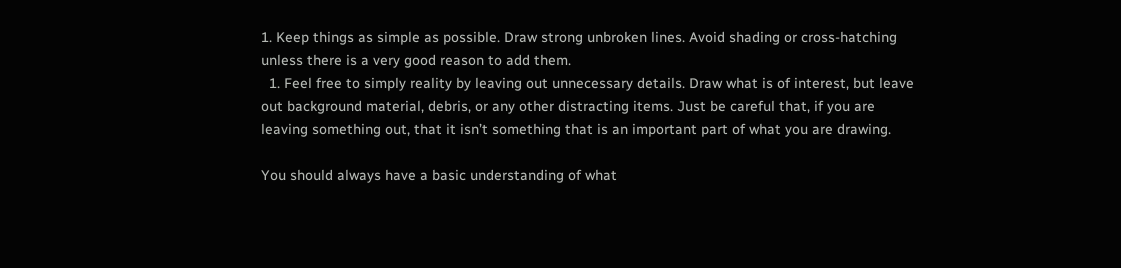1. Keep things as simple as possible. Draw strong unbroken lines. Avoid shading or cross-hatching unless there is a very good reason to add them.
  1. Feel free to simply reality by leaving out unnecessary details. Draw what is of interest, but leave out background material, debris, or any other distracting items. Just be careful that, if you are leaving something out, that it isn’t something that is an important part of what you are drawing.

You should always have a basic understanding of what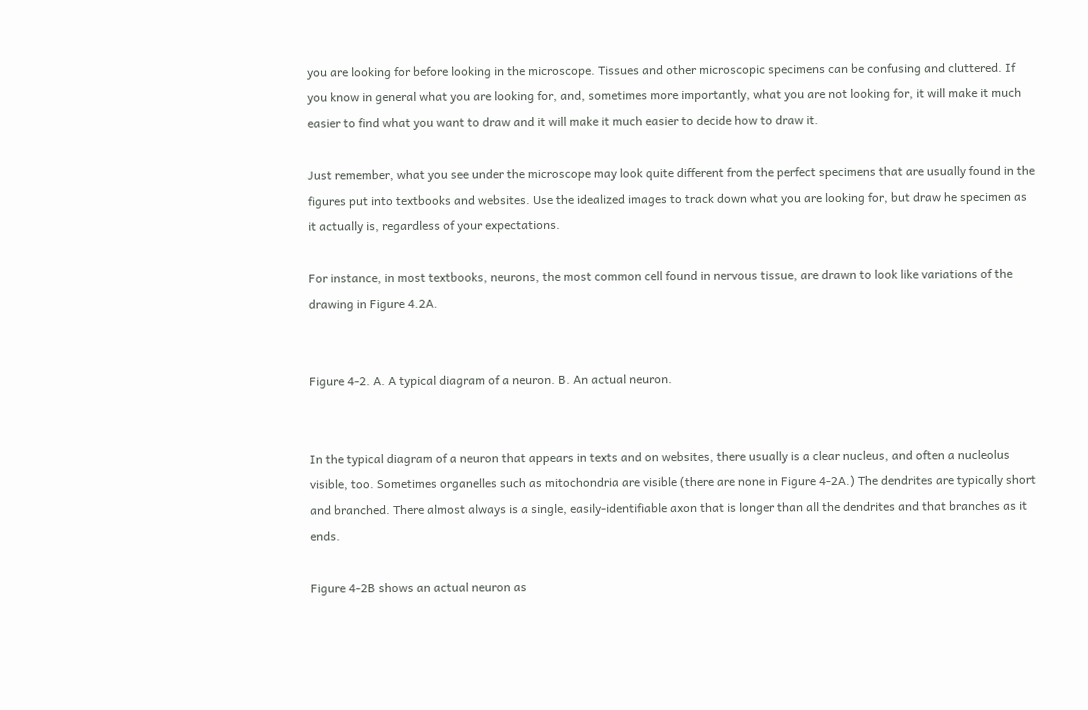you are looking for before looking in the microscope. Tissues and other microscopic specimens can be confusing and cluttered. If you know in general what you are looking for, and, sometimes more importantly, what you are not looking for, it will make it much easier to find what you want to draw and it will make it much easier to decide how to draw it.

Just remember, what you see under the microscope may look quite different from the perfect specimens that are usually found in the figures put into textbooks and websites. Use the idealized images to track down what you are looking for, but draw he specimen as it actually is, regardless of your expectations.

For instance, in most textbooks, neurons, the most common cell found in nervous tissue, are drawn to look like variations of the drawing in Figure 4.2A.


Figure 4-2. A. A typical diagram of a neuron. B. An actual neuron.


In the typical diagram of a neuron that appears in texts and on websites, there usually is a clear nucleus, and often a nucleolus visible, too. Sometimes organelles such as mitochondria are visible (there are none in Figure 4-2A.) The dendrites are typically short and branched. There almost always is a single, easily-identifiable axon that is longer than all the dendrites and that branches as it ends.

Figure 4-2B shows an actual neuron as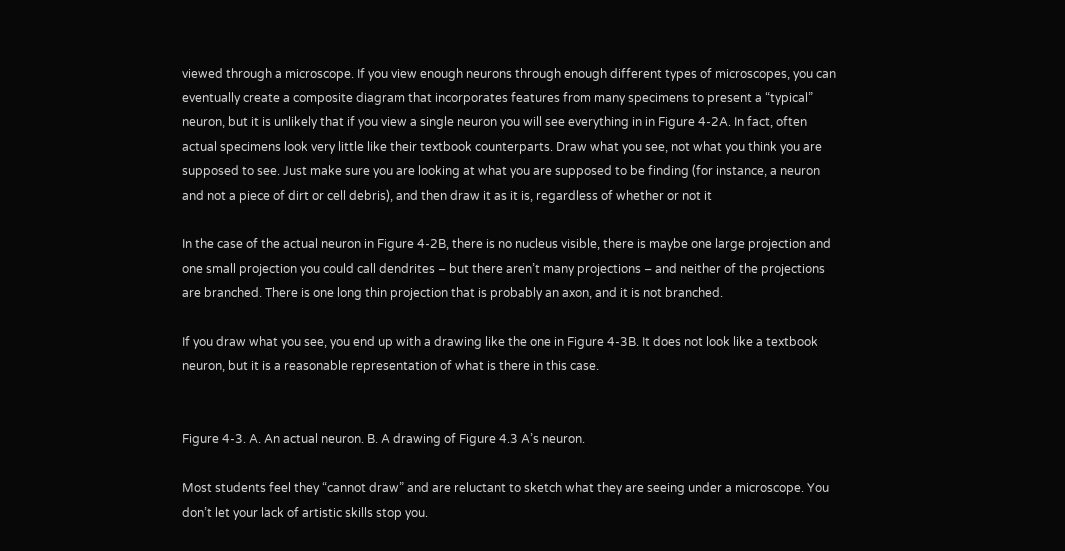viewed through a microscope. If you view enough neurons through enough different types of microscopes, you can eventually create a composite diagram that incorporates features from many specimens to present a “typical” neuron, but it is unlikely that if you view a single neuron you will see everything in in Figure 4-2A. In fact, often actual specimens look very little like their textbook counterparts. Draw what you see, not what you think you are supposed to see. Just make sure you are looking at what you are supposed to be finding (for instance, a neuron and not a piece of dirt or cell debris), and then draw it as it is, regardless of whether or not it

In the case of the actual neuron in Figure 4-2B, there is no nucleus visible, there is maybe one large projection and one small projection you could call dendrites – but there aren’t many projections – and neither of the projections are branched. There is one long thin projection that is probably an axon, and it is not branched.

If you draw what you see, you end up with a drawing like the one in Figure 4-3B. It does not look like a textbook neuron, but it is a reasonable representation of what is there in this case.


Figure 4-3. A. An actual neuron. B. A drawing of Figure 4.3 A’s neuron.

Most students feel they “cannot draw” and are reluctant to sketch what they are seeing under a microscope. You don’t let your lack of artistic skills stop you.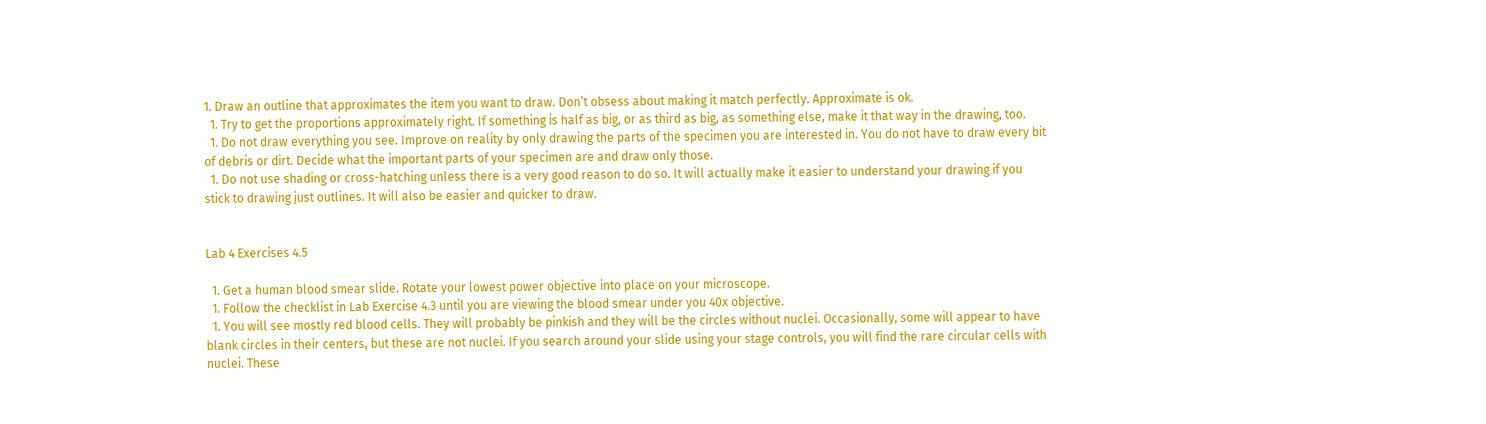1. Draw an outline that approximates the item you want to draw. Don’t obsess about making it match perfectly. Approximate is ok.
  1. Try to get the proportions approximately right. If something is half as big, or as third as big, as something else, make it that way in the drawing, too.
  1. Do not draw everything you see. Improve on reality by only drawing the parts of the specimen you are interested in. You do not have to draw every bit of debris or dirt. Decide what the important parts of your specimen are and draw only those.
  1. Do not use shading or cross-hatching unless there is a very good reason to do so. It will actually make it easier to understand your drawing if you stick to drawing just outlines. It will also be easier and quicker to draw.


Lab 4 Exercises 4.5

  1. Get a human blood smear slide. Rotate your lowest power objective into place on your microscope.
  1. Follow the checklist in Lab Exercise 4.3 until you are viewing the blood smear under you 40x objective.
  1. You will see mostly red blood cells. They will probably be pinkish and they will be the circles without nuclei. Occasionally, some will appear to have blank circles in their centers, but these are not nuclei. If you search around your slide using your stage controls, you will find the rare circular cells with nuclei. These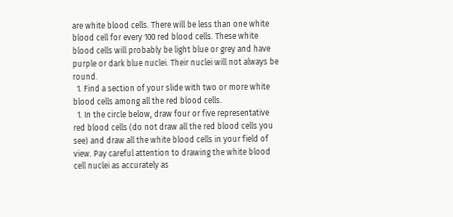are white blood cells. There will be less than one white blood cell for every 100 red blood cells. These white blood cells will probably be light blue or grey and have purple or dark blue nuclei. Their nuclei will not always be round.
  1. Find a section of your slide with two or more white blood cells among all the red blood cells.
  1. In the circle below, draw four or five representative red blood cells (do not draw all the red blood cells you see) and draw all the white blood cells in your field of view. Pay careful attention to drawing the white blood cell nuclei as accurately as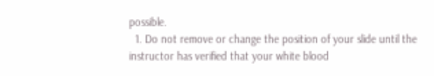possible.
  1. Do not remove or change the position of your slide until the instructor has verified that your white blood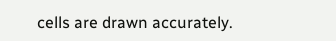cells are drawn accurately.